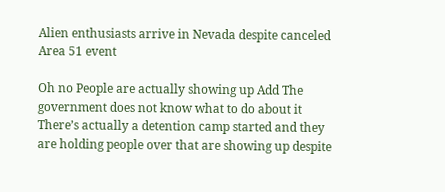Alien enthusiasts arrive in Nevada despite canceled Area 51 event

Oh no People are actually showing up Add The government does not know what to do about it There’s actually a detention camp started and they are holding people over that are showing up despite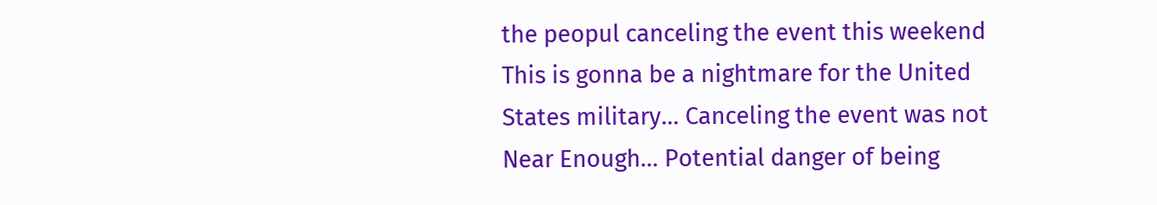the peopul canceling the event this weekend This is gonna be a nightmare for the United States military… Canceling the event was not Near Enough… Potential danger of being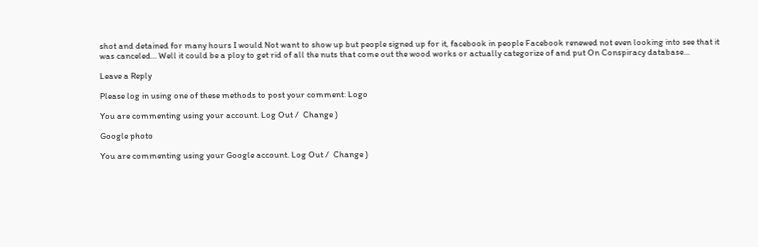shot and detained for many hours I would Not want to show up but people signed up for it, facebook in people Facebook renewed not even looking into see that it was canceled… Well it could be a ploy to get rid of all the nuts that come out the wood works or actually categorize of and put On Conspiracy database…

Leave a Reply

Please log in using one of these methods to post your comment: Logo

You are commenting using your account. Log Out /  Change )

Google photo

You are commenting using your Google account. Log Out /  Change )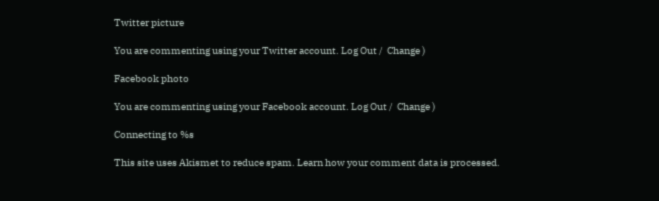Twitter picture

You are commenting using your Twitter account. Log Out /  Change )

Facebook photo

You are commenting using your Facebook account. Log Out /  Change )

Connecting to %s

This site uses Akismet to reduce spam. Learn how your comment data is processed.